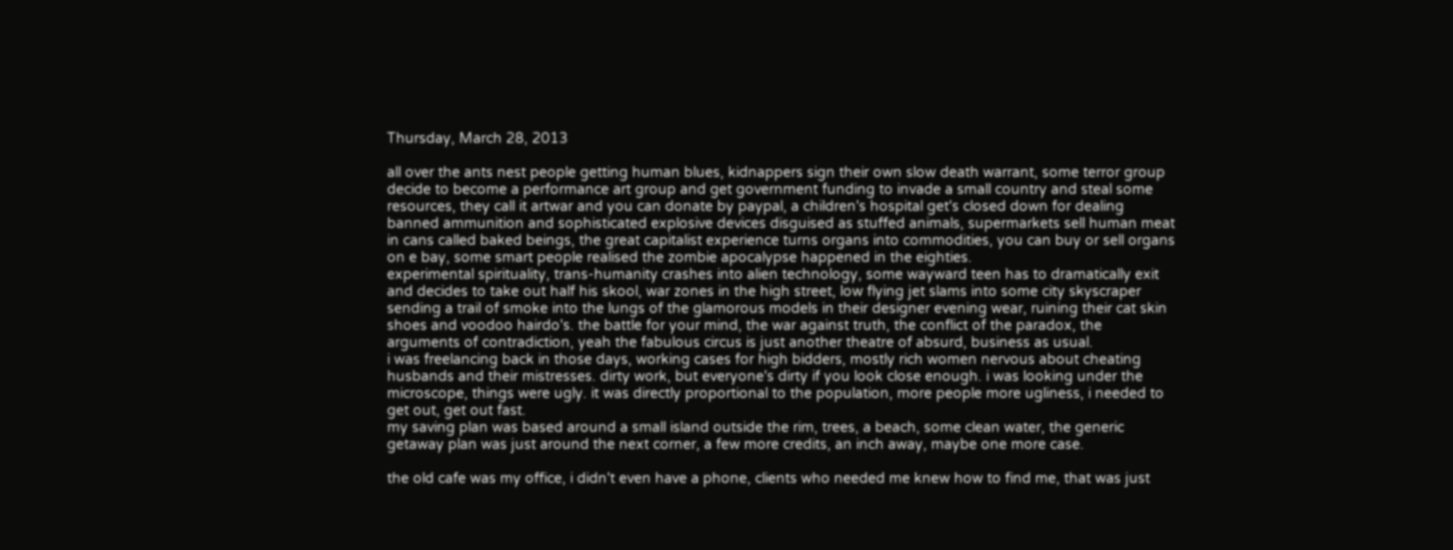Thursday, March 28, 2013

all over the ants nest people getting human blues, kidnappers sign their own slow death warrant, some terror group decide to become a performance art group and get government funding to invade a small country and steal some resources, they call it artwar and you can donate by paypal, a children's hospital get's closed down for dealing banned ammunition and sophisticated explosive devices disguised as stuffed animals, supermarkets sell human meat in cans called baked beings, the great capitalist experience turns organs into commodities, you can buy or sell organs on e bay, some smart people realised the zombie apocalypse happened in the eighties.
experimental spirituality, trans-humanity crashes into alien technology, some wayward teen has to dramatically exit and decides to take out half his skool, war zones in the high street, low flying jet slams into some city skyscraper sending a trail of smoke into the lungs of the glamorous models in their designer evening wear, ruining their cat skin shoes and voodoo hairdo's. the battle for your mind, the war against truth, the conflict of the paradox, the arguments of contradiction, yeah the fabulous circus is just another theatre of absurd, business as usual.
i was freelancing back in those days, working cases for high bidders, mostly rich women nervous about cheating husbands and their mistresses. dirty work, but everyone's dirty if you look close enough. i was looking under the microscope, things were ugly. it was directly proportional to the population, more people more ugliness, i needed to get out, get out fast.
my saving plan was based around a small island outside the rim, trees, a beach, some clean water, the generic getaway plan was just around the next corner, a few more credits, an inch away, maybe one more case.

the old cafe was my office, i didn't even have a phone, clients who needed me knew how to find me, that was just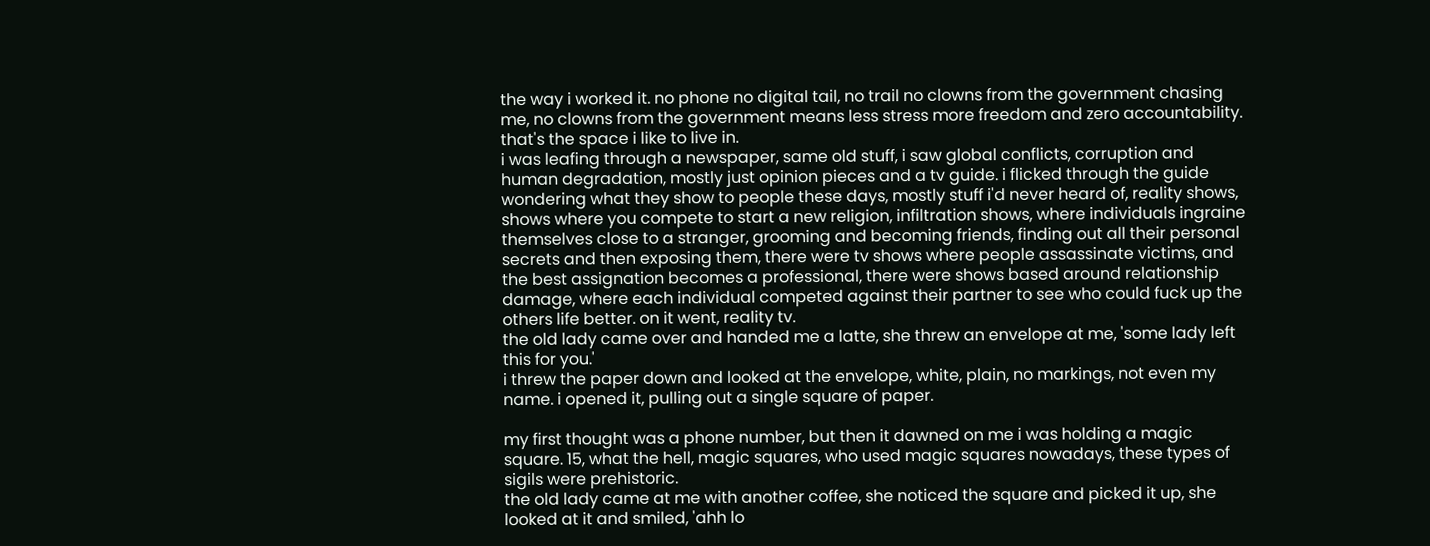the way i worked it. no phone no digital tail, no trail no clowns from the government chasing me, no clowns from the government means less stress more freedom and zero accountability. that's the space i like to live in.
i was leafing through a newspaper, same old stuff, i saw global conflicts, corruption and human degradation, mostly just opinion pieces and a tv guide. i flicked through the guide wondering what they show to people these days, mostly stuff i'd never heard of, reality shows, shows where you compete to start a new religion, infiltration shows, where individuals ingraine themselves close to a stranger, grooming and becoming friends, finding out all their personal secrets and then exposing them, there were tv shows where people assassinate victims, and the best assignation becomes a professional, there were shows based around relationship damage, where each individual competed against their partner to see who could fuck up the others life better. on it went, reality tv.
the old lady came over and handed me a latte, she threw an envelope at me, 'some lady left this for you.'
i threw the paper down and looked at the envelope, white, plain, no markings, not even my name. i opened it, pulling out a single square of paper.

my first thought was a phone number, but then it dawned on me i was holding a magic square. 15, what the hell, magic squares, who used magic squares nowadays, these types of sigils were prehistoric.
the old lady came at me with another coffee, she noticed the square and picked it up, she looked at it and smiled, 'ahh lo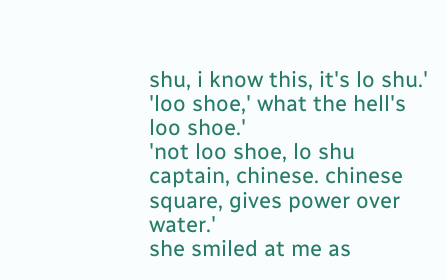shu, i know this, it's lo shu.'
'loo shoe,' what the hell's loo shoe.'
'not loo shoe, lo shu captain, chinese. chinese square, gives power over water.'
she smiled at me as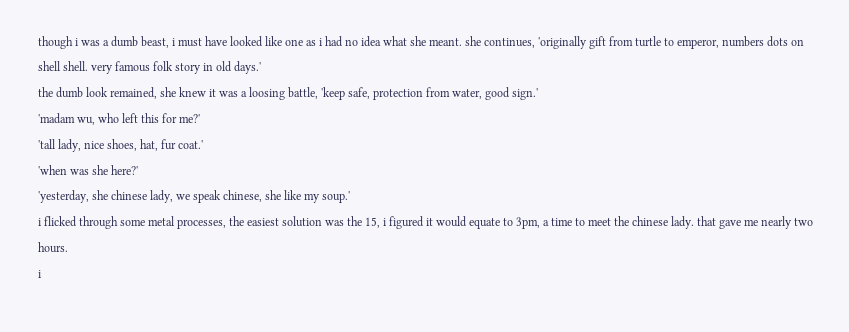though i was a dumb beast, i must have looked like one as i had no idea what she meant. she continues, 'originally gift from turtle to emperor, numbers dots on shell shell. very famous folk story in old days.'
the dumb look remained, she knew it was a loosing battle, 'keep safe, protection from water, good sign.'
'madam wu, who left this for me?'
'tall lady, nice shoes, hat, fur coat.'
'when was she here?'
'yesterday, she chinese lady, we speak chinese, she like my soup.'
i flicked through some metal processes, the easiest solution was the 15, i figured it would equate to 3pm, a time to meet the chinese lady. that gave me nearly two hours.
i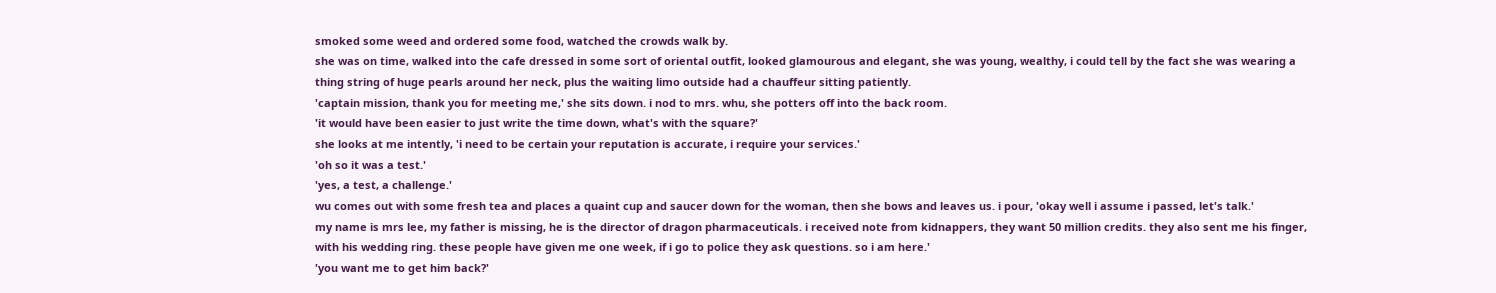smoked some weed and ordered some food, watched the crowds walk by.
she was on time, walked into the cafe dressed in some sort of oriental outfit, looked glamourous and elegant, she was young, wealthy, i could tell by the fact she was wearing a thing string of huge pearls around her neck, plus the waiting limo outside had a chauffeur sitting patiently.
'captain mission, thank you for meeting me,' she sits down. i nod to mrs. whu, she potters off into the back room.
'it would have been easier to just write the time down, what's with the square?'
she looks at me intently, 'i need to be certain your reputation is accurate, i require your services.'
'oh so it was a test.'
'yes, a test, a challenge.'
wu comes out with some fresh tea and places a quaint cup and saucer down for the woman, then she bows and leaves us. i pour, 'okay well i assume i passed, let's talk.'
my name is mrs lee, my father is missing, he is the director of dragon pharmaceuticals. i received note from kidnappers, they want 50 million credits. they also sent me his finger, with his wedding ring. these people have given me one week, if i go to police they ask questions. so i am here.'
'you want me to get him back?'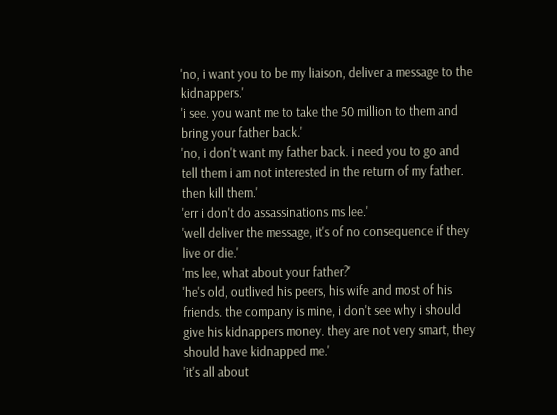'no, i want you to be my liaison, deliver a message to the kidnappers.'
'i see. you want me to take the 50 million to them and bring your father back.'
'no, i don't want my father back. i need you to go and tell them i am not interested in the return of my father. then kill them.'
'err i don't do assassinations ms lee.'
'well deliver the message, it's of no consequence if they live or die.'
'ms lee, what about your father?'
'he's old, outlived his peers, his wife and most of his friends. the company is mine, i don't see why i should give his kidnappers money. they are not very smart, they should have kidnapped me.'
'it's all about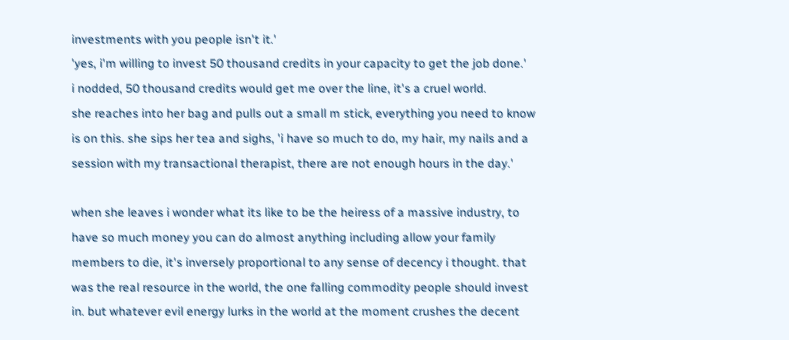investments with you people isn't it.'
'yes, i'm willing to invest 50 thousand credits in your capacity to get the job done.'
i nodded, 50 thousand credits would get me over the line, it's a cruel world.
she reaches into her bag and pulls out a small m stick, everything you need to know is on this. she sips her tea and sighs, 'i have so much to do, my hair, my nails and a session with my transactional therapist, there are not enough hours in the day.'

when she leaves i wonder what its like to be the heiress of a massive industry, to have so much money you can do almost anything including allow your family members to die, it's inversely proportional to any sense of decency i thought. that was the real resource in the world, the one falling commodity people should invest in. but whatever evil energy lurks in the world at the moment crushes the decent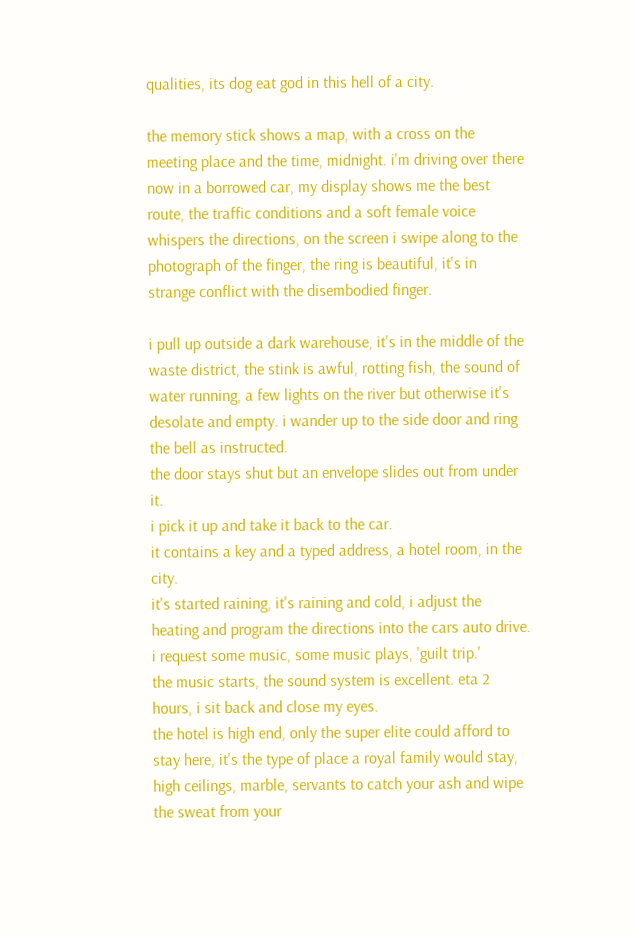qualities, its dog eat god in this hell of a city.

the memory stick shows a map, with a cross on the meeting place and the time, midnight. i'm driving over there now in a borrowed car, my display shows me the best route, the traffic conditions and a soft female voice whispers the directions, on the screen i swipe along to the photograph of the finger, the ring is beautiful, it's in strange conflict with the disembodied finger.

i pull up outside a dark warehouse, it's in the middle of the waste district, the stink is awful, rotting fish, the sound of water running, a few lights on the river but otherwise it's desolate and empty. i wander up to the side door and ring the bell as instructed.
the door stays shut but an envelope slides out from under it.
i pick it up and take it back to the car.
it contains a key and a typed address, a hotel room, in the city.
it's started raining, it's raining and cold, i adjust the heating and program the directions into the cars auto drive. i request some music, some music plays, 'guilt trip.'
the music starts, the sound system is excellent. eta 2 hours, i sit back and close my eyes.
the hotel is high end, only the super elite could afford to stay here, it's the type of place a royal family would stay, high ceilings, marble, servants to catch your ash and wipe the sweat from your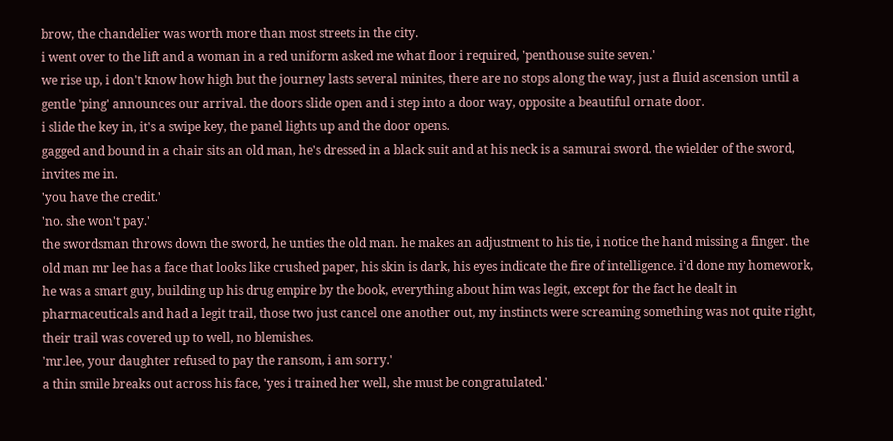brow, the chandelier was worth more than most streets in the city.
i went over to the lift and a woman in a red uniform asked me what floor i required, 'penthouse suite seven.'
we rise up, i don't know how high but the journey lasts several minites, there are no stops along the way, just a fluid ascension until a gentle 'ping' announces our arrival. the doors slide open and i step into a door way, opposite a beautiful ornate door.
i slide the key in, it's a swipe key, the panel lights up and the door opens.
gagged and bound in a chair sits an old man, he's dressed in a black suit and at his neck is a samurai sword. the wielder of the sword, invites me in.
'you have the credit.'
'no. she won't pay.'
the swordsman throws down the sword, he unties the old man. he makes an adjustment to his tie, i notice the hand missing a finger. the old man mr lee has a face that looks like crushed paper, his skin is dark, his eyes indicate the fire of intelligence. i'd done my homework, he was a smart guy, building up his drug empire by the book, everything about him was legit, except for the fact he dealt in pharmaceuticals and had a legit trail, those two just cancel one another out, my instincts were screaming something was not quite right, their trail was covered up to well, no blemishes.
'mr.lee, your daughter refused to pay the ransom, i am sorry.'
a thin smile breaks out across his face, 'yes i trained her well, she must be congratulated.'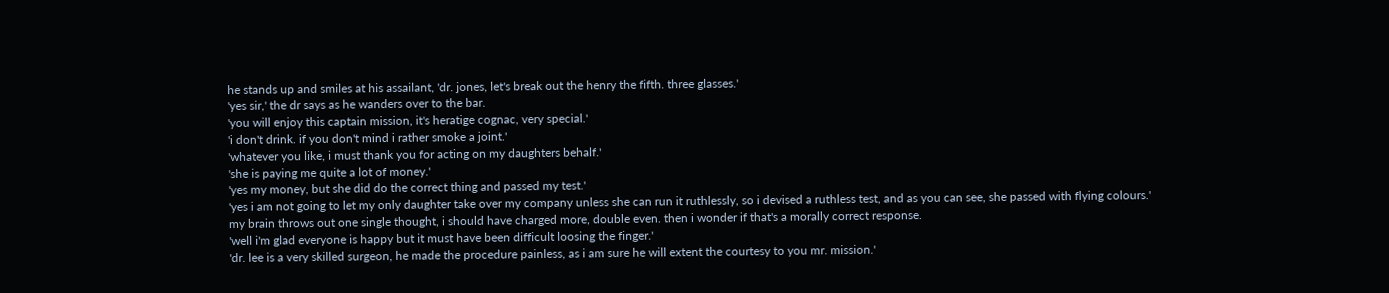he stands up and smiles at his assailant, 'dr. jones, let's break out the henry the fifth. three glasses.'
'yes sir,' the dr says as he wanders over to the bar.
'you will enjoy this captain mission, it's heratige cognac, very special.'
'i don't drink. if you don't mind i rather smoke a joint.'
'whatever you like, i must thank you for acting on my daughters behalf.'
'she is paying me quite a lot of money.'
'yes my money, but she did do the correct thing and passed my test.'
'yes i am not going to let my only daughter take over my company unless she can run it ruthlessly, so i devised a ruthless test, and as you can see, she passed with flying colours.'
my brain throws out one single thought, i should have charged more, double even. then i wonder if that's a morally correct response.
'well i'm glad everyone is happy but it must have been difficult loosing the finger.'
'dr. lee is a very skilled surgeon, he made the procedure painless, as i am sure he will extent the courtesy to you mr. mission.'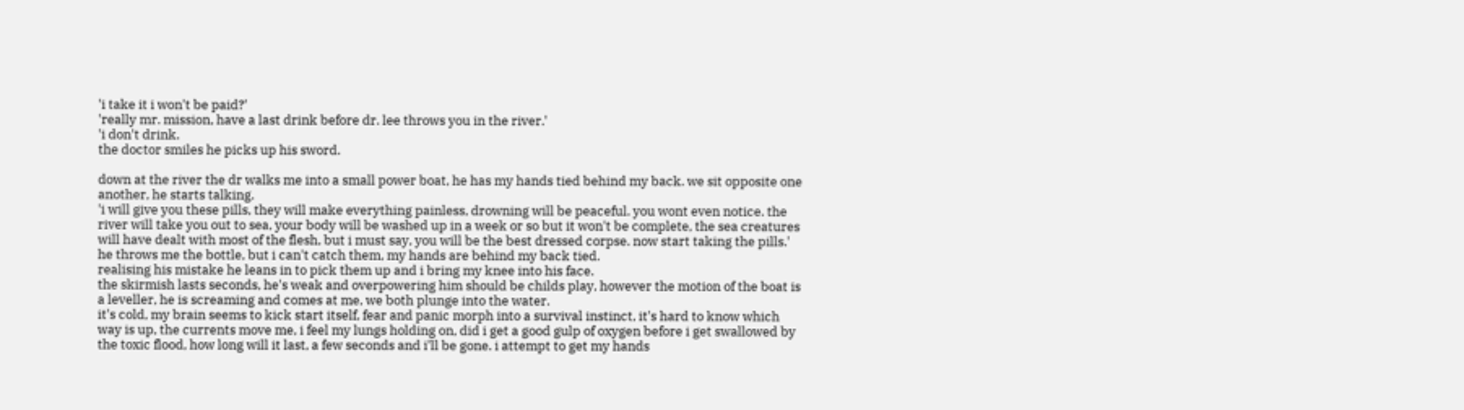'i take it i won't be paid?'
'really mr. mission, have a last drink before dr. lee throws you in the river.'
'i don't drink.
the doctor smiles he picks up his sword.

down at the river the dr walks me into a small power boat, he has my hands tied behind my back. we sit opposite one another, he starts talking.
'i will give you these pills, they will make everything painless, drowning will be peaceful. you wont even notice. the river will take you out to sea, your body will be washed up in a week or so but it won't be complete, the sea creatures will have dealt with most of the flesh, but i must say, you will be the best dressed corpse. now start taking the pills.'
he throws me the bottle, but i can't catch them, my hands are behind my back tied.
realising his mistake he leans in to pick them up and i bring my knee into his face.
the skirmish lasts seconds, he's weak and overpowering him should be childs play, however the motion of the boat is a leveller, he is screaming and comes at me, we both plunge into the water.
it's cold, my brain seems to kick start itself, fear and panic morph into a survival instinct, it's hard to know which way is up, the currents move me, i feel my lungs holding on, did i get a good gulp of oxygen before i get swallowed by the toxic flood, how long will it last, a few seconds and i'll be gone. i attempt to get my hands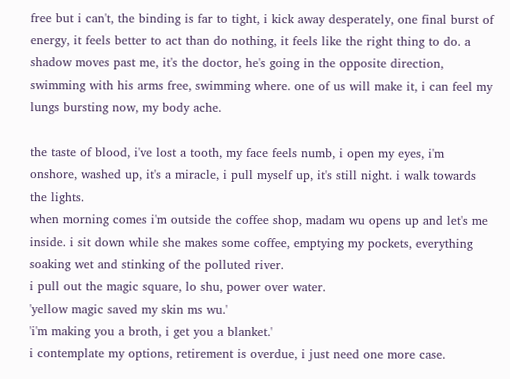free but i can't, the binding is far to tight, i kick away desperately, one final burst of energy, it feels better to act than do nothing, it feels like the right thing to do. a shadow moves past me, it's the doctor, he's going in the opposite direction, swimming with his arms free, swimming where. one of us will make it, i can feel my lungs bursting now, my body ache.

the taste of blood, i've lost a tooth, my face feels numb, i open my eyes, i'm onshore, washed up, it's a miracle, i pull myself up, it's still night. i walk towards the lights.
when morning comes i'm outside the coffee shop, madam wu opens up and let's me inside. i sit down while she makes some coffee, emptying my pockets, everything soaking wet and stinking of the polluted river.
i pull out the magic square, lo shu, power over water.
'yellow magic saved my skin ms wu.'
'i'm making you a broth, i get you a blanket.'
i contemplate my options, retirement is overdue, i just need one more case.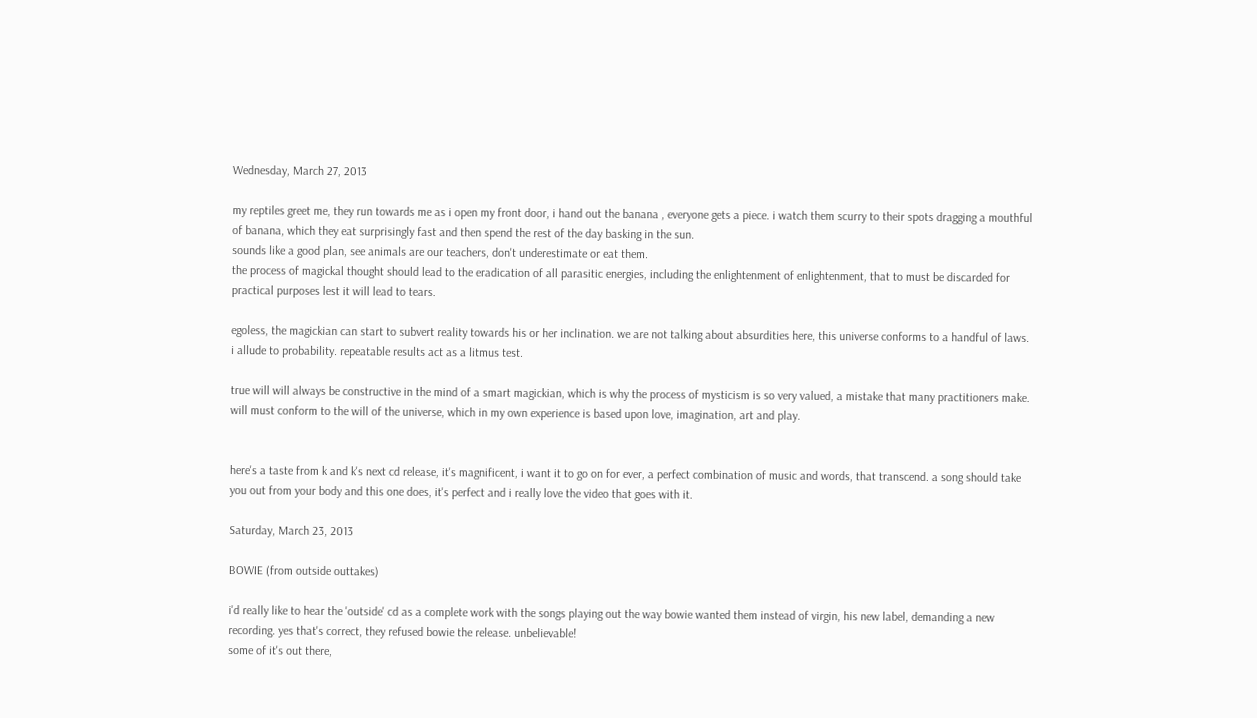Wednesday, March 27, 2013

my reptiles greet me, they run towards me as i open my front door, i hand out the banana , everyone gets a piece. i watch them scurry to their spots dragging a mouthful of banana, which they eat surprisingly fast and then spend the rest of the day basking in the sun.
sounds like a good plan, see animals are our teachers, don't underestimate or eat them.
the process of magickal thought should lead to the eradication of all parasitic energies, including the enlightenment of enlightenment, that to must be discarded for practical purposes lest it will lead to tears.

egoless, the magickian can start to subvert reality towards his or her inclination. we are not talking about absurdities here, this universe conforms to a handful of laws. i allude to probability. repeatable results act as a litmus test.

true will will always be constructive in the mind of a smart magickian, which is why the process of mysticism is so very valued, a mistake that many practitioners make. will must conform to the will of the universe, which in my own experience is based upon love, imagination, art and play.


here's a taste from k and k's next cd release, it's magnificent, i want it to go on for ever, a perfect combination of music and words, that transcend. a song should take you out from your body and this one does, it's perfect and i really love the video that goes with it.

Saturday, March 23, 2013

BOWIE (from outside outtakes)

i'd really like to hear the 'outside' cd as a complete work with the songs playing out the way bowie wanted them instead of virgin, his new label, demanding a new recording. yes that's correct, they refused bowie the release. unbelievable!
some of it's out there,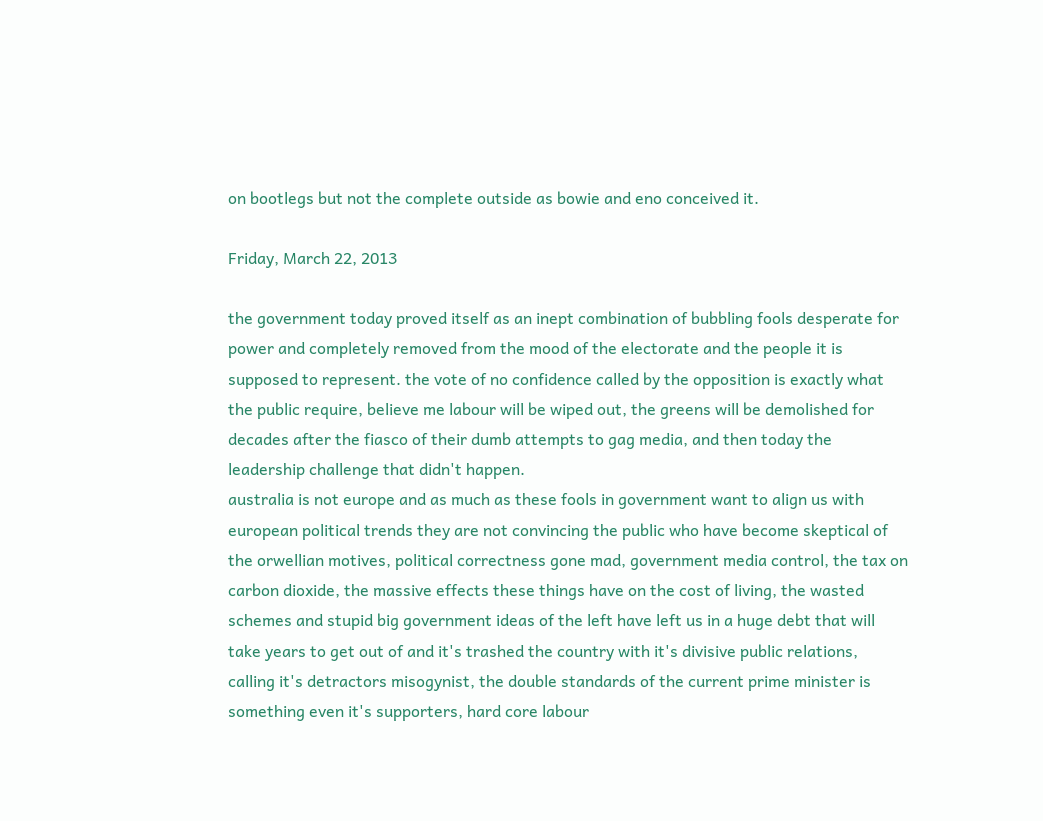on bootlegs but not the complete outside as bowie and eno conceived it.

Friday, March 22, 2013

the government today proved itself as an inept combination of bubbling fools desperate for power and completely removed from the mood of the electorate and the people it is supposed to represent. the vote of no confidence called by the opposition is exactly what the public require, believe me labour will be wiped out, the greens will be demolished for decades after the fiasco of their dumb attempts to gag media, and then today the leadership challenge that didn't happen.
australia is not europe and as much as these fools in government want to align us with european political trends they are not convincing the public who have become skeptical of the orwellian motives, political correctness gone mad, government media control, the tax on carbon dioxide, the massive effects these things have on the cost of living, the wasted schemes and stupid big government ideas of the left have left us in a huge debt that will take years to get out of and it's trashed the country with it's divisive public relations, calling it's detractors misogynist, the double standards of the current prime minister is something even it's supporters, hard core labour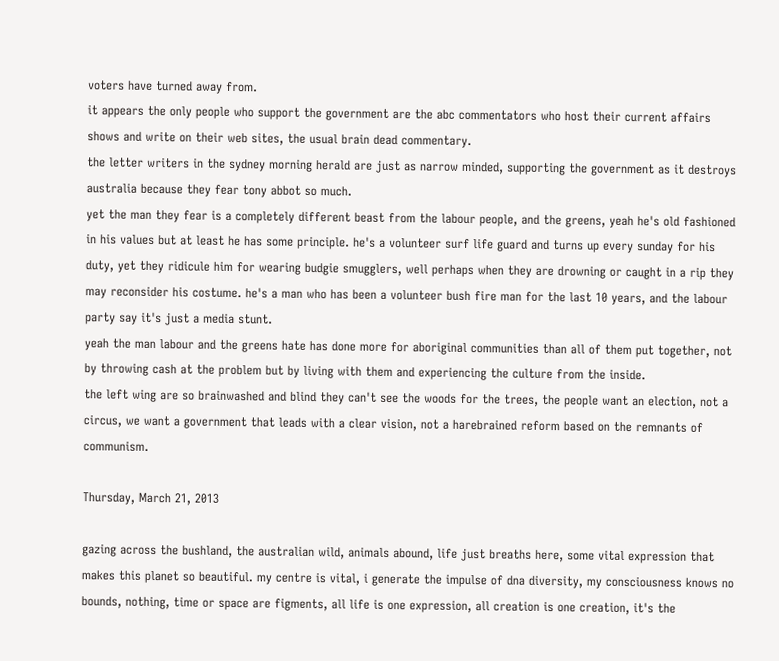voters have turned away from.
it appears the only people who support the government are the abc commentators who host their current affairs shows and write on their web sites, the usual brain dead commentary.
the letter writers in the sydney morning herald are just as narrow minded, supporting the government as it destroys australia because they fear tony abbot so much.
yet the man they fear is a completely different beast from the labour people, and the greens, yeah he's old fashioned in his values but at least he has some principle. he's a volunteer surf life guard and turns up every sunday for his duty, yet they ridicule him for wearing budgie smugglers, well perhaps when they are drowning or caught in a rip they may reconsider his costume. he's a man who has been a volunteer bush fire man for the last 10 years, and the labour party say it's just a media stunt.
yeah the man labour and the greens hate has done more for aboriginal communities than all of them put together, not by throwing cash at the problem but by living with them and experiencing the culture from the inside.
the left wing are so brainwashed and blind they can't see the woods for the trees, the people want an election, not a circus, we want a government that leads with a clear vision, not a harebrained reform based on the remnants of communism.

Thursday, March 21, 2013

gazing across the bushland, the australian wild, animals abound, life just breaths here, some vital expression that makes this planet so beautiful. my centre is vital, i generate the impulse of dna diversity, my consciousness knows no bounds, nothing, time or space are figments, all life is one expression, all creation is one creation, it's the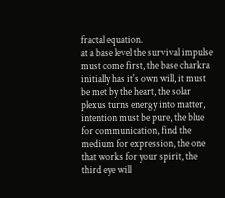fractal equation.
at a base level the survival impulse must come first, the base charkra initially has it's own will, it must be met by the heart, the solar plexus turns energy into matter, intention must be pure, the blue for communication, find the medium for expression, the one that works for your spirit, the third eye will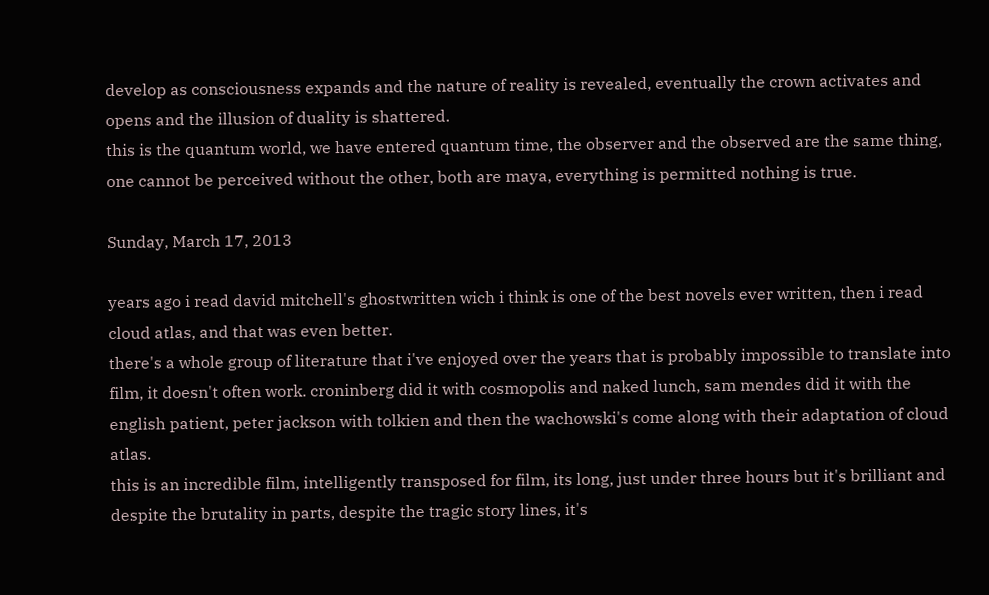develop as consciousness expands and the nature of reality is revealed, eventually the crown activates and opens and the illusion of duality is shattered.
this is the quantum world, we have entered quantum time, the observer and the observed are the same thing, one cannot be perceived without the other, both are maya, everything is permitted nothing is true.

Sunday, March 17, 2013

years ago i read david mitchell's ghostwritten wich i think is one of the best novels ever written, then i read cloud atlas, and that was even better.
there's a whole group of literature that i've enjoyed over the years that is probably impossible to translate into film, it doesn't often work. croninberg did it with cosmopolis and naked lunch, sam mendes did it with the english patient, peter jackson with tolkien and then the wachowski's come along with their adaptation of cloud atlas.
this is an incredible film, intelligently transposed for film, its long, just under three hours but it's brilliant and despite the brutality in parts, despite the tragic story lines, it's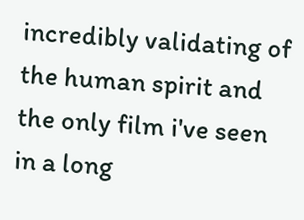incredibly validating of the human spirit and the only film i've seen in a long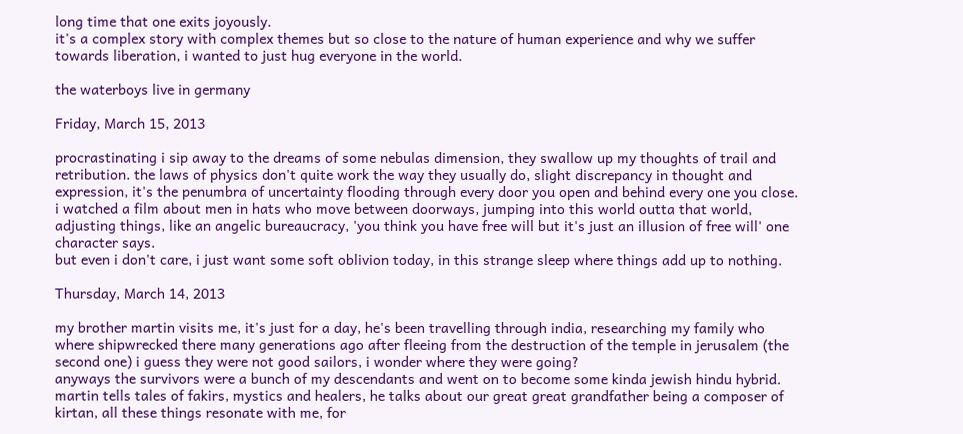long time that one exits joyously.
it's a complex story with complex themes but so close to the nature of human experience and why we suffer towards liberation, i wanted to just hug everyone in the world.

the waterboys live in germany

Friday, March 15, 2013

procrastinating i sip away to the dreams of some nebulas dimension, they swallow up my thoughts of trail and retribution. the laws of physics don't quite work the way they usually do, slight discrepancy in thought and expression, it's the penumbra of uncertainty flooding through every door you open and behind every one you close.
i watched a film about men in hats who move between doorways, jumping into this world outta that world, adjusting things, like an angelic bureaucracy, 'you think you have free will but it's just an illusion of free will' one character says.
but even i don't care, i just want some soft oblivion today, in this strange sleep where things add up to nothing.

Thursday, March 14, 2013

my brother martin visits me, it's just for a day, he's been travelling through india, researching my family who where shipwrecked there many generations ago after fleeing from the destruction of the temple in jerusalem (the second one) i guess they were not good sailors, i wonder where they were going?
anyways the survivors were a bunch of my descendants and went on to become some kinda jewish hindu hybrid. martin tells tales of fakirs, mystics and healers, he talks about our great great grandfather being a composer of kirtan, all these things resonate with me, for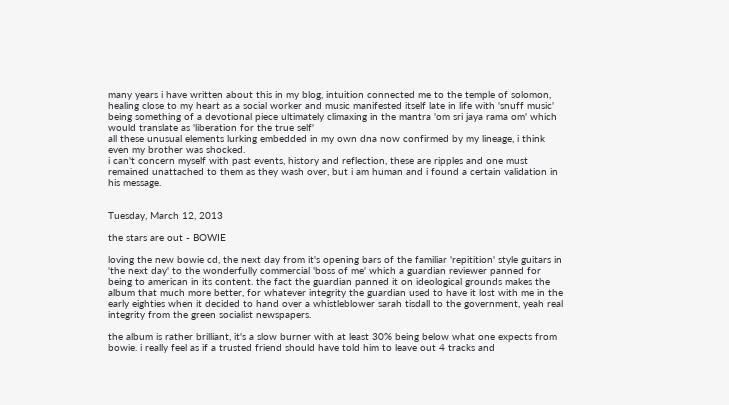many years i have written about this in my blog, intuition connected me to the temple of solomon, healing close to my heart as a social worker and music manifested itself late in life with 'snuff music' being something of a devotional piece ultimately climaxing in the mantra 'om sri jaya rama om' which would translate as 'liberation for the true self'
all these unusual elements lurking embedded in my own dna now confirmed by my lineage, i think even my brother was shocked.
i can't concern myself with past events, history and reflection, these are ripples and one must remained unattached to them as they wash over, but i am human and i found a certain validation in his message.


Tuesday, March 12, 2013

the stars are out - BOWIE

loving the new bowie cd, the next day from it's opening bars of the familiar 'repitition' style guitars in 'the next day' to the wonderfully commercial 'boss of me' which a guardian reviewer panned for being to american in its content. the fact the guardian panned it on ideological grounds makes the album that much more better, for whatever integrity the guardian used to have it lost with me in the early eighties when it decided to hand over a whistleblower sarah tisdall to the government, yeah real integrity from the green socialist newspapers.

the album is rather brilliant, it's a slow burner with at least 30% being below what one expects from bowie. i really feel as if a trusted friend should have told him to leave out 4 tracks and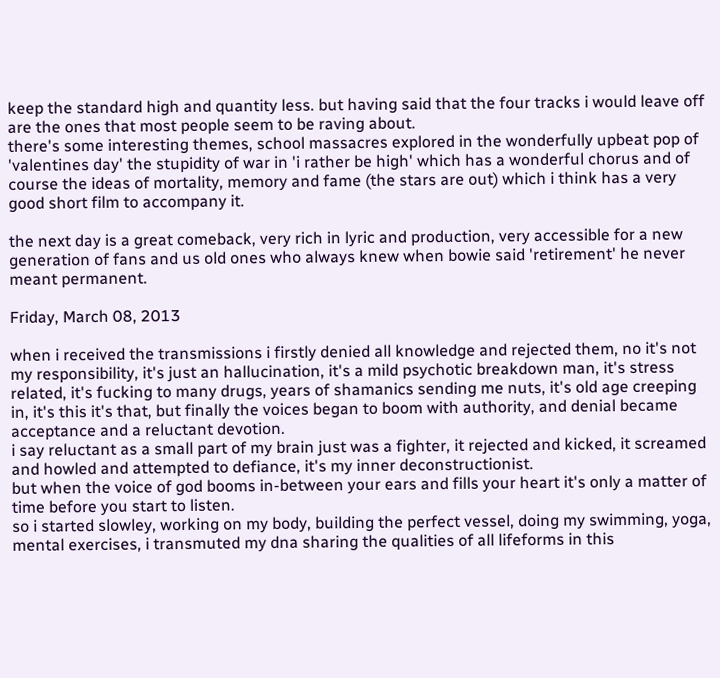keep the standard high and quantity less. but having said that the four tracks i would leave off are the ones that most people seem to be raving about.
there's some interesting themes, school massacres explored in the wonderfully upbeat pop of 'valentines day' the stupidity of war in 'i rather be high' which has a wonderful chorus and of course the ideas of mortality, memory and fame (the stars are out) which i think has a very good short film to accompany it.

the next day is a great comeback, very rich in lyric and production, very accessible for a new generation of fans and us old ones who always knew when bowie said 'retirement' he never meant permanent.

Friday, March 08, 2013

when i received the transmissions i firstly denied all knowledge and rejected them, no it's not my responsibility, it's just an hallucination, it's a mild psychotic breakdown man, it's stress related, it's fucking to many drugs, years of shamanics sending me nuts, it's old age creeping in, it's this it's that, but finally the voices began to boom with authority, and denial became acceptance and a reluctant devotion.
i say reluctant as a small part of my brain just was a fighter, it rejected and kicked, it screamed and howled and attempted to defiance, it's my inner deconstructionist.
but when the voice of god booms in-between your ears and fills your heart it's only a matter of time before you start to listen.
so i started slowley, working on my body, building the perfect vessel, doing my swimming, yoga, mental exercises, i transmuted my dna sharing the qualities of all lifeforms in this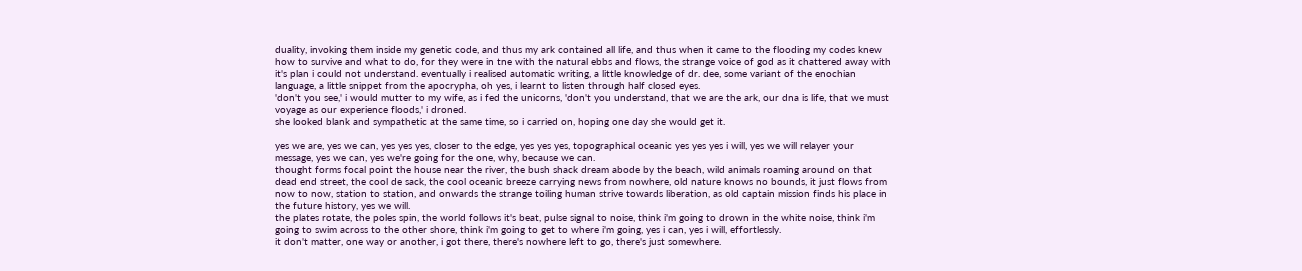duality, invoking them inside my genetic code, and thus my ark contained all life, and thus when it came to the flooding my codes knew how to survive and what to do, for they were in tne with the natural ebbs and flows, the strange voice of god as it chattered away with it's plan i could not understand. eventually i realised automatic writing, a little knowledge of dr. dee, some variant of the enochian language, a little snippet from the apocrypha, oh yes, i learnt to listen through half closed eyes.
'don't you see,' i would mutter to my wife, as i fed the unicorns, 'don't you understand, that we are the ark, our dna is life, that we must voyage as our experience floods,' i droned.
she looked blank and sympathetic at the same time, so i carried on, hoping one day she would get it.

yes we are, yes we can, yes yes yes, closer to the edge, yes yes yes, topographical oceanic yes yes yes i will, yes we will relayer your message, yes we can, yes we're going for the one, why, because we can.
thought forms focal point the house near the river, the bush shack dream abode by the beach, wild animals roaming around on that dead end street, the cool de sack, the cool oceanic breeze carrying news from nowhere, old nature knows no bounds, it just flows from now to now, station to station, and onwards the strange toiling human strive towards liberation, as old captain mission finds his place in the future history, yes we will.
the plates rotate, the poles spin, the world follows it's beat, pulse signal to noise, think i'm going to drown in the white noise, think i'm going to swim across to the other shore, think i'm going to get to where i'm going, yes i can, yes i will, effortlessly.
it don't matter, one way or another, i got there, there's nowhere left to go, there's just somewhere.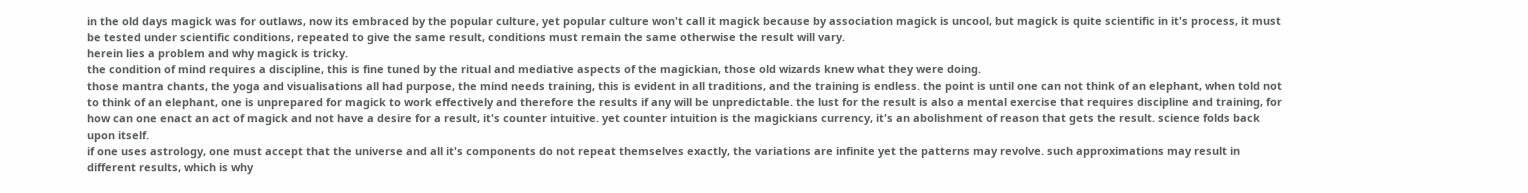in the old days magick was for outlaws, now its embraced by the popular culture, yet popular culture won't call it magick because by association magick is uncool, but magick is quite scientific in it's process, it must be tested under scientific conditions, repeated to give the same result, conditions must remain the same otherwise the result will vary.
herein lies a problem and why magick is tricky.
the condition of mind requires a discipline, this is fine tuned by the ritual and mediative aspects of the magickian, those old wizards knew what they were doing.
those mantra chants, the yoga and visualisations all had purpose, the mind needs training, this is evident in all traditions, and the training is endless. the point is until one can not think of an elephant, when told not to think of an elephant, one is unprepared for magick to work effectively and therefore the results if any will be unpredictable. the lust for the result is also a mental exercise that requires discipline and training, for how can one enact an act of magick and not have a desire for a result, it's counter intuitive. yet counter intuition is the magickians currency, it's an abolishment of reason that gets the result. science folds back upon itself.
if one uses astrology, one must accept that the universe and all it's components do not repeat themselves exactly, the variations are infinite yet the patterns may revolve. such approximations may result in different results, which is why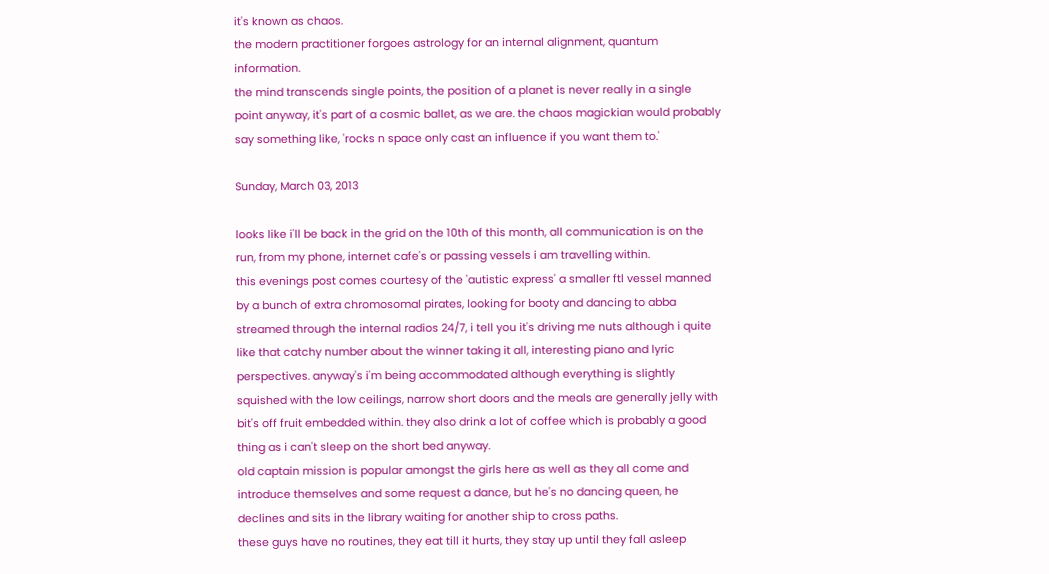it's known as chaos.
the modern practitioner forgoes astrology for an internal alignment, quantum information.
the mind transcends single points, the position of a planet is never really in a single point anyway, it's part of a cosmic ballet, as we are. the chaos magickian would probably say something like, 'rocks n space only cast an influence if you want them to.'

Sunday, March 03, 2013

looks like i'll be back in the grid on the 10th of this month, all communication is on the run, from my phone, internet cafe's or passing vessels i am travelling within.
this evenings post comes courtesy of the 'autistic express' a smaller ftl vessel manned by a bunch of extra chromosomal pirates, looking for booty and dancing to abba streamed through the internal radios 24/7, i tell you it's driving me nuts although i quite like that catchy number about the winner taking it all, interesting piano and lyric perspectives. anyway's i'm being accommodated although everything is slightly squished with the low ceilings, narrow short doors and the meals are generally jelly with bit's off fruit embedded within. they also drink a lot of coffee which is probably a good thing as i can't sleep on the short bed anyway.
old captain mission is popular amongst the girls here as well as they all come and introduce themselves and some request a dance, but he's no dancing queen, he declines and sits in the library waiting for another ship to cross paths.
these guys have no routines, they eat till it hurts, they stay up until they fall asleep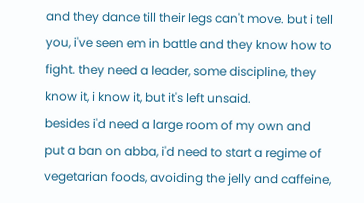and they dance till their legs can't move. but i tell you, i've seen em in battle and they know how to fight. they need a leader, some discipline, they know it, i know it, but it's left unsaid.
besides i'd need a large room of my own and put a ban on abba, i'd need to start a regime of vegetarian foods, avoiding the jelly and caffeine,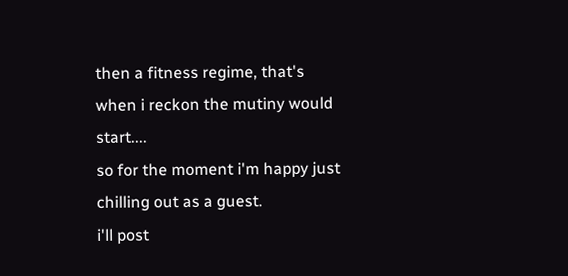then a fitness regime, that's when i reckon the mutiny would start....
so for the moment i'm happy just chilling out as a guest.
i'll post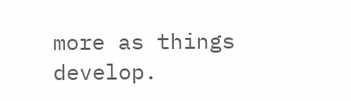more as things develop.